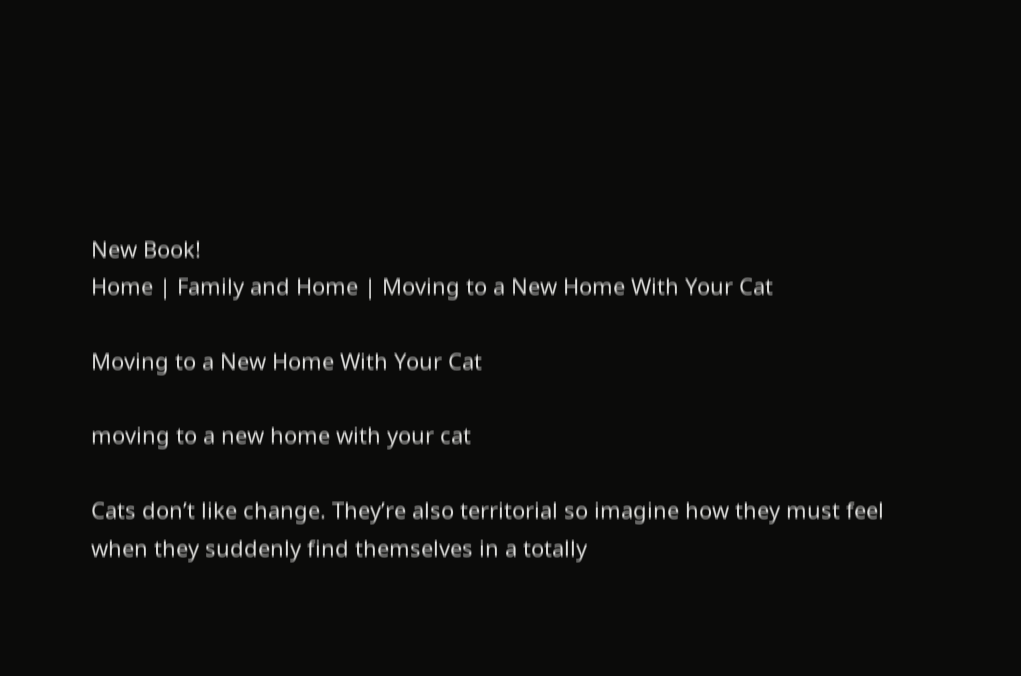New Book!
Home | Family and Home | Moving to a New Home With Your Cat

Moving to a New Home With Your Cat

moving to a new home with your cat

Cats don’t like change. They’re also territorial so imagine how they must feel when they suddenly find themselves in a totally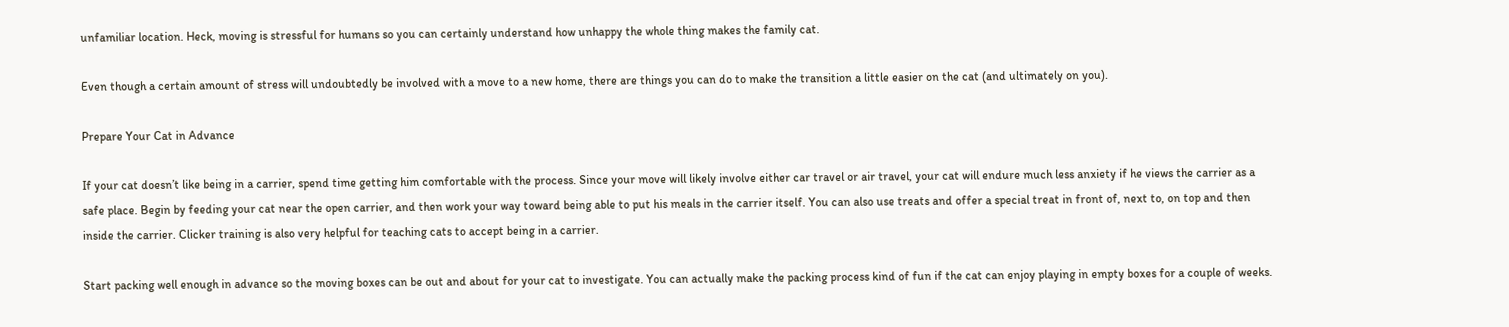unfamiliar location. Heck, moving is stressful for humans so you can certainly understand how unhappy the whole thing makes the family cat.

Even though a certain amount of stress will undoubtedly be involved with a move to a new home, there are things you can do to make the transition a little easier on the cat (and ultimately on you).

Prepare Your Cat in Advance

If your cat doesn’t like being in a carrier, spend time getting him comfortable with the process. Since your move will likely involve either car travel or air travel, your cat will endure much less anxiety if he views the carrier as a safe place. Begin by feeding your cat near the open carrier, and then work your way toward being able to put his meals in the carrier itself. You can also use treats and offer a special treat in front of, next to, on top and then inside the carrier. Clicker training is also very helpful for teaching cats to accept being in a carrier.

Start packing well enough in advance so the moving boxes can be out and about for your cat to investigate. You can actually make the packing process kind of fun if the cat can enjoy playing in empty boxes for a couple of weeks.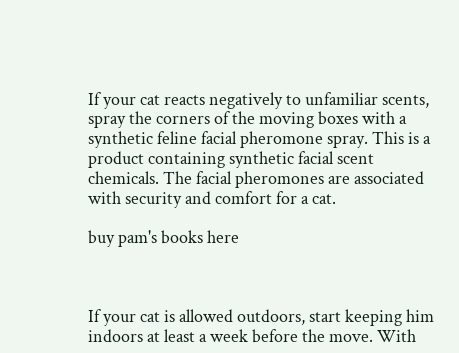If your cat reacts negatively to unfamiliar scents, spray the corners of the moving boxes with a synthetic feline facial pheromone spray. This is a product containing synthetic facial scent chemicals. The facial pheromones are associated with security and comfort for a cat.

buy pam's books here



If your cat is allowed outdoors, start keeping him indoors at least a week before the move. With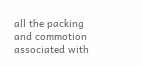all the packing and commotion associated with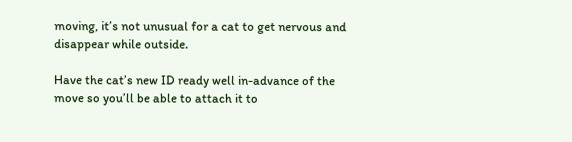moving, it’s not unusual for a cat to get nervous and disappear while outside.

Have the cat’s new ID ready well in-advance of the move so you’ll be able to attach it to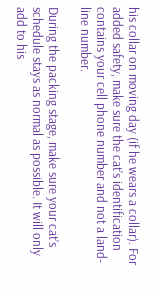his collar on moving day (if he wears a collar). For added safety, make sure the cat’s identification contains your cell phone number and not a land-line number.

During the packing stage, make sure your cat’s schedule stays as normal as possible. It will only add to his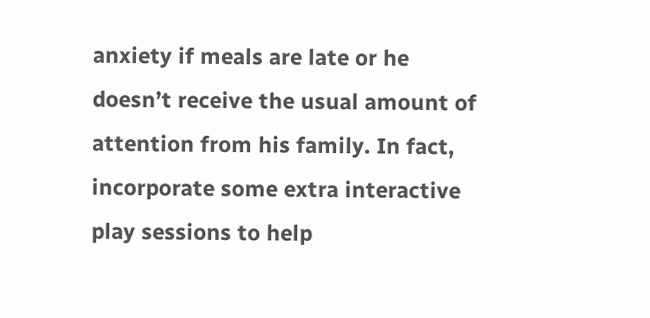anxiety if meals are late or he doesn’t receive the usual amount of attention from his family. In fact, incorporate some extra interactive play sessions to help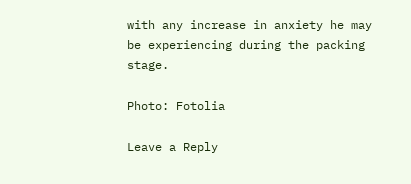with any increase in anxiety he may be experiencing during the packing stage.

Photo: Fotolia

Leave a Reply